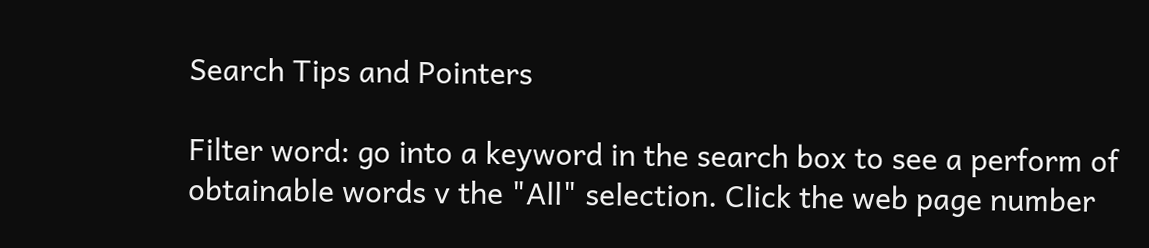Search Tips and Pointers

Filter word: go into a keyword in the search box to see a perform of obtainable words v the "All" selection. Click the web page number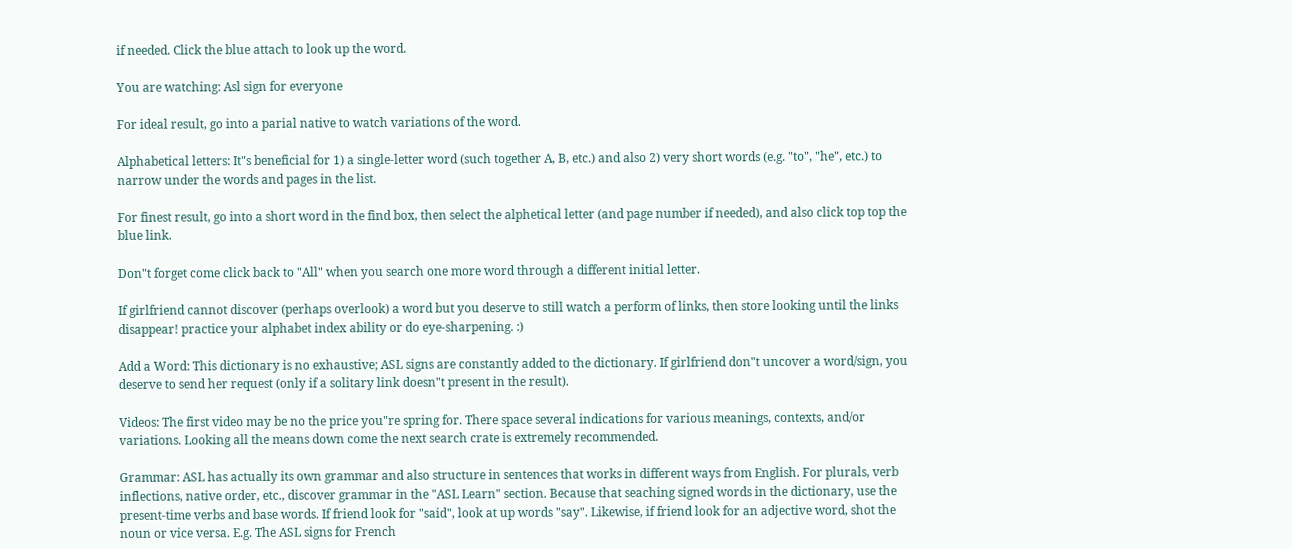if needed. Click the blue attach to look up the word.

You are watching: Asl sign for everyone

For ideal result, go into a parial native to watch variations of the word.

Alphabetical letters: It"s beneficial for 1) a single-letter word (such together A, B, etc.) and also 2) very short words (e.g. "to", "he", etc.) to narrow under the words and pages in the list.

For finest result, go into a short word in the find box, then select the alphetical letter (and page number if needed), and also click top top the blue link.

Don"t forget come click back to "All" when you search one more word through a different initial letter.

If girlfriend cannot discover (perhaps overlook) a word but you deserve to still watch a perform of links, then store looking until the links disappear! practice your alphabet index ability or do eye-sharpening. :)

Add a Word: This dictionary is no exhaustive; ASL signs are constantly added to the dictionary. If girlfriend don"t uncover a word/sign, you deserve to send her request (only if a solitary link doesn"t present in the result).

Videos: The first video may be no the price you"re spring for. There space several indications for various meanings, contexts, and/or variations. Looking all the means down come the next search crate is extremely recommended.

Grammar: ASL has actually its own grammar and also structure in sentences that works in different ways from English. For plurals, verb inflections, native order, etc., discover grammar in the "ASL Learn" section. Because that seaching signed words in the dictionary, use the present-time verbs and base words. If friend look for "said", look at up words "say". Likewise, if friend look for an adjective word, shot the noun or vice versa. E.g. The ASL signs for French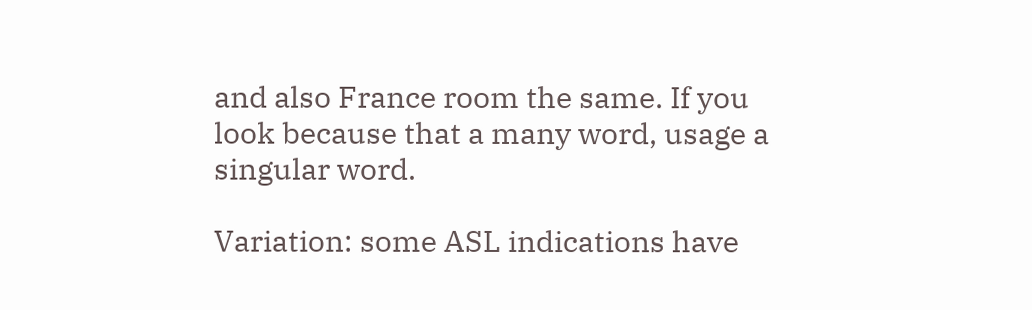and also France room the same. If you look because that a many word, usage a singular word.

Variation: some ASL indications have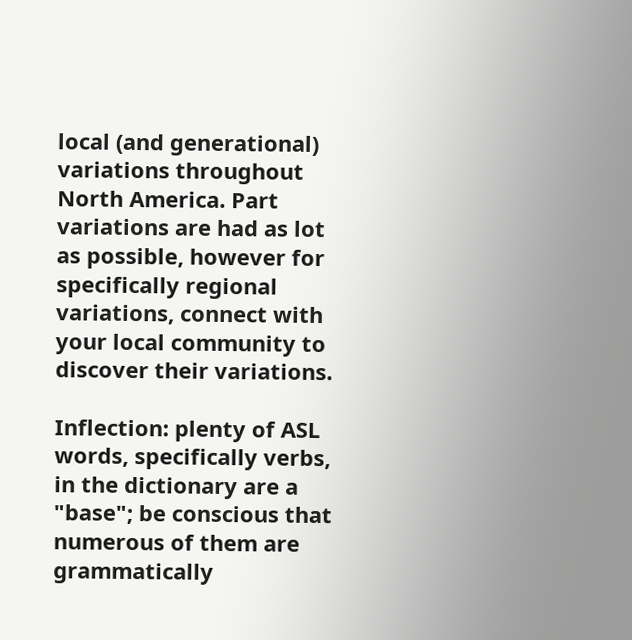local (and generational) variations throughout North America. Part variations are had as lot as possible, however for specifically regional variations, connect with your local community to discover their variations.

Inflection: plenty of ASL words, specifically verbs, in the dictionary are a "base"; be conscious that numerous of them are grammatically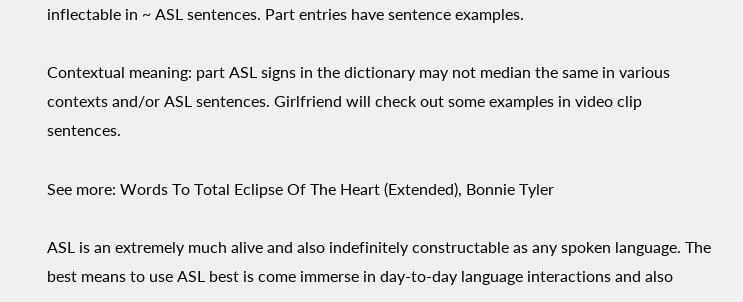inflectable in ~ ASL sentences. Part entries have sentence examples.

Contextual meaning: part ASL signs in the dictionary may not median the same in various contexts and/or ASL sentences. Girlfriend will check out some examples in video clip sentences.

See more: Words To Total Eclipse Of The Heart (Extended), Bonnie Tyler

ASL is an extremely much alive and also indefinitely constructable as any spoken language. The best means to use ASL best is come immerse in day-to-day language interactions and also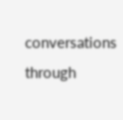conversations through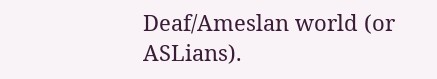Deaf/Ameslan world (or ASLians).